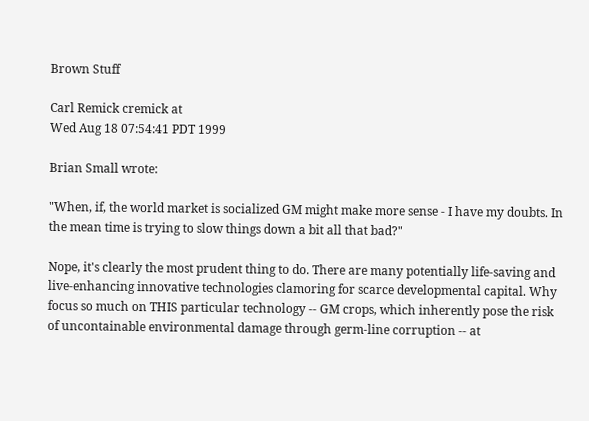Brown Stuff

Carl Remick cremick at
Wed Aug 18 07:54:41 PDT 1999

Brian Small wrote:

"When, if, the world market is socialized GM might make more sense - I have my doubts. In the mean time is trying to slow things down a bit all that bad?"

Nope, it's clearly the most prudent thing to do. There are many potentially life-saving and live-enhancing innovative technologies clamoring for scarce developmental capital. Why focus so much on THIS particular technology -- GM crops, which inherently pose the risk of uncontainable environmental damage through germ-line corruption -- at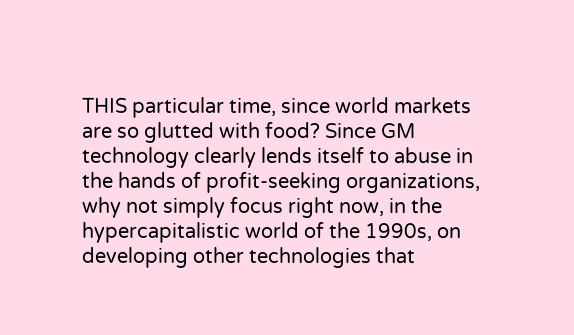THIS particular time, since world markets are so glutted with food? Since GM technology clearly lends itself to abuse in the hands of profit-seeking organizations, why not simply focus right now, in the hypercapitalistic world of the 1990s, on developing other technologies that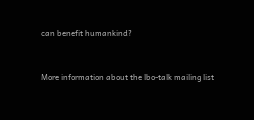can benefit humankind?


More information about the lbo-talk mailing list